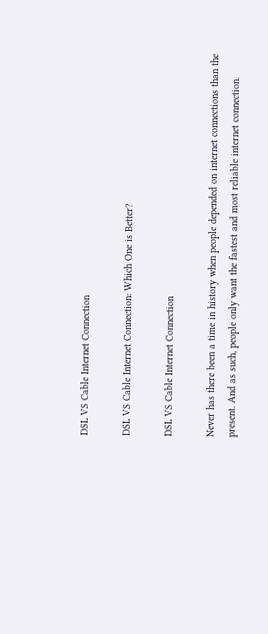DSL VS Cable Internet Connection

DSL VS Cable Internet Connection: Which One is Better?

DSL VS Cable Internet Connection

Never has there been a time in history when people depended on internet connections than the present. And as such, people only want the fastest and most reliable internet connection.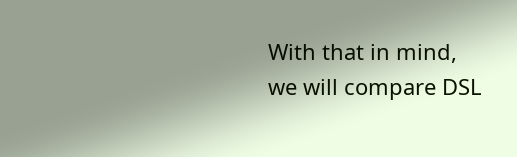With that in mind, we will compare DSL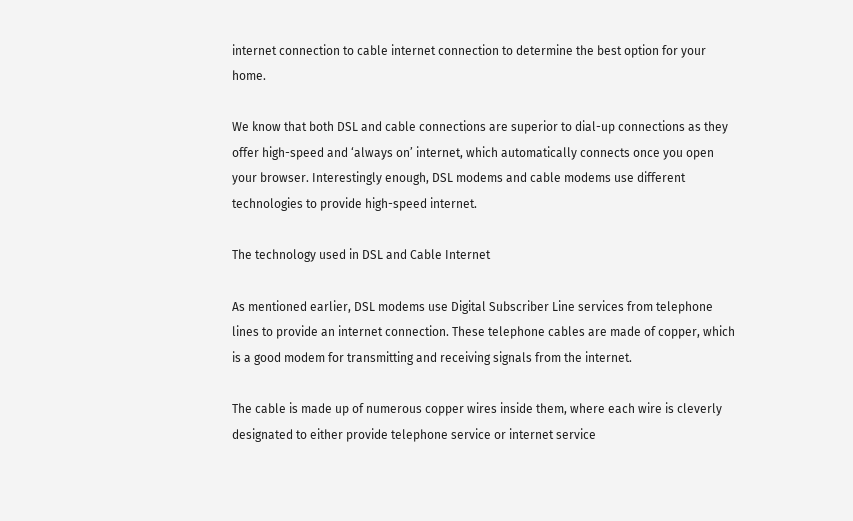internet connection to cable internet connection to determine the best option for your home.

We know that both DSL and cable connections are superior to dial-up connections as they offer high-speed and ‘always on’ internet, which automatically connects once you open your browser. Interestingly enough, DSL modems and cable modems use different technologies to provide high-speed internet.

The technology used in DSL and Cable Internet

As mentioned earlier, DSL modems use Digital Subscriber Line services from telephone lines to provide an internet connection. These telephone cables are made of copper, which is a good modem for transmitting and receiving signals from the internet.

The cable is made up of numerous copper wires inside them, where each wire is cleverly designated to either provide telephone service or internet service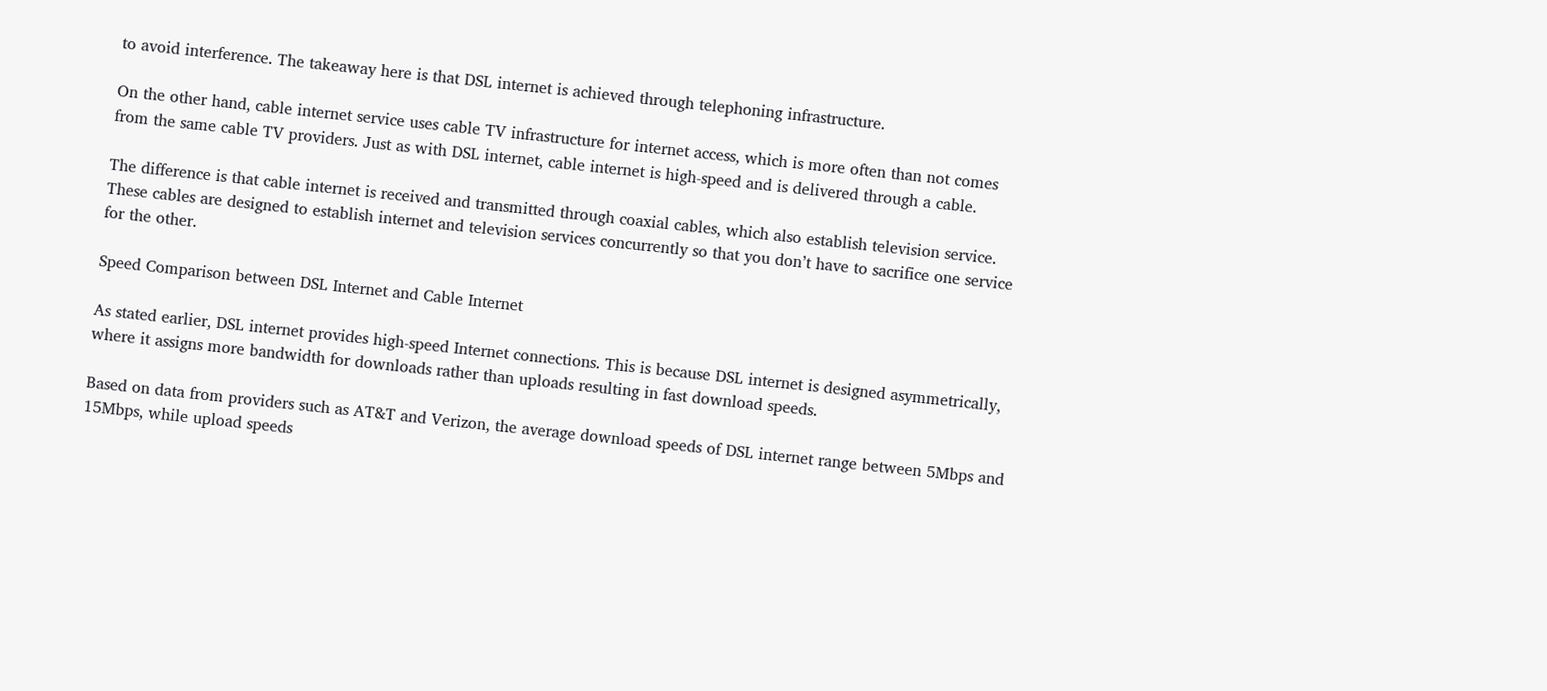to avoid interference. The takeaway here is that DSL internet is achieved through telephoning infrastructure.

On the other hand, cable internet service uses cable TV infrastructure for internet access, which is more often than not comes from the same cable TV providers. Just as with DSL internet, cable internet is high-speed and is delivered through a cable.

The difference is that cable internet is received and transmitted through coaxial cables, which also establish television service. These cables are designed to establish internet and television services concurrently so that you don’t have to sacrifice one service for the other.

Speed Comparison between DSL Internet and Cable Internet

As stated earlier, DSL internet provides high-speed Internet connections. This is because DSL internet is designed asymmetrically, where it assigns more bandwidth for downloads rather than uploads resulting in fast download speeds.

Based on data from providers such as AT&T and Verizon, the average download speeds of DSL internet range between 5Mbps and 15Mbps, while upload speeds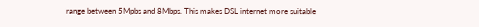range between 5Mpbs and 8Mbps. This makes DSL internet more suitable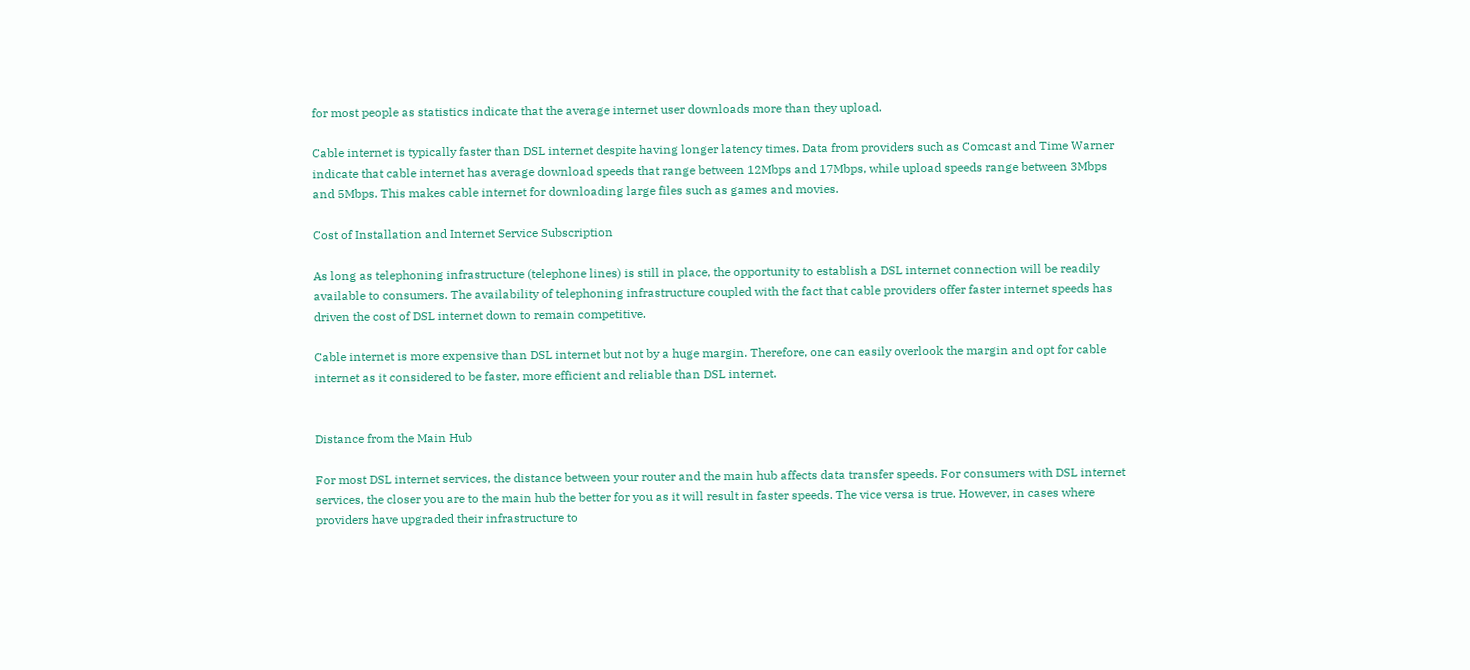for most people as statistics indicate that the average internet user downloads more than they upload.

Cable internet is typically faster than DSL internet despite having longer latency times. Data from providers such as Comcast and Time Warner indicate that cable internet has average download speeds that range between 12Mbps and 17Mbps, while upload speeds range between 3Mbps and 5Mbps. This makes cable internet for downloading large files such as games and movies.

Cost of Installation and Internet Service Subscription

As long as telephoning infrastructure (telephone lines) is still in place, the opportunity to establish a DSL internet connection will be readily available to consumers. The availability of telephoning infrastructure coupled with the fact that cable providers offer faster internet speeds has driven the cost of DSL internet down to remain competitive.

Cable internet is more expensive than DSL internet but not by a huge margin. Therefore, one can easily overlook the margin and opt for cable internet as it considered to be faster, more efficient and reliable than DSL internet.


Distance from the Main Hub

For most DSL internet services, the distance between your router and the main hub affects data transfer speeds. For consumers with DSL internet services, the closer you are to the main hub the better for you as it will result in faster speeds. The vice versa is true. However, in cases where providers have upgraded their infrastructure to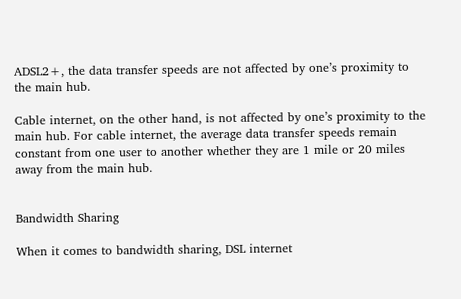ADSL2+, the data transfer speeds are not affected by one’s proximity to the main hub.

Cable internet, on the other hand, is not affected by one’s proximity to the main hub. For cable internet, the average data transfer speeds remain constant from one user to another whether they are 1 mile or 20 miles away from the main hub.


Bandwidth Sharing

When it comes to bandwidth sharing, DSL internet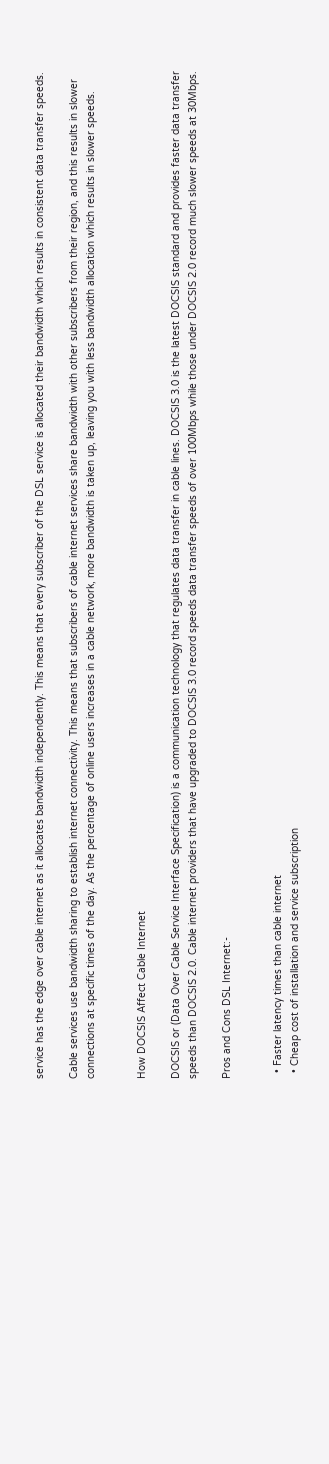service has the edge over cable internet as it allocates bandwidth independently. This means that every subscriber of the DSL service is allocated their bandwidth which results in consistent data transfer speeds.

Cable services use bandwidth sharing to establish internet connectivity. This means that subscribers of cable internet services share bandwidth with other subscribers from their region, and this results in slower connections at specific times of the day. As the percentage of online users increases in a cable network, more bandwidth is taken up, leaving you with less bandwidth allocation which results in slower speeds.


How DOCSIS Affect Cable Internet

DOCSIS or (Data Over Cable Service Interface Specification) is a communication technology that regulates data transfer in cable lines. DOCSIS 3.0 is the latest DOCSIS standard and provides faster data transfer speeds than DOCSIS 2.0. Cable internet providers that have upgraded to DOCSIS 3.0 record speeds data transfer speeds of over 100Mbps while those under DOCSIS 2.0 record much slower speeds at 30Mbps.

Pros and Cons DSL Internet:-


  • Faster latency times than cable internet
  • Cheap cost of installation and service subscription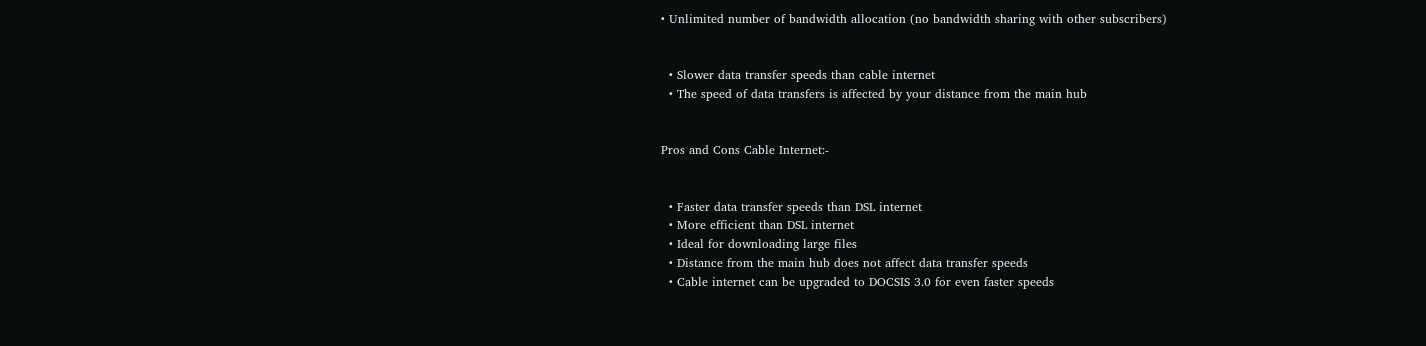• Unlimited number of bandwidth allocation (no bandwidth sharing with other subscribers)


  • Slower data transfer speeds than cable internet
  • The speed of data transfers is affected by your distance from the main hub


Pros and Cons Cable Internet:-


  • Faster data transfer speeds than DSL internet
  • More efficient than DSL internet
  • Ideal for downloading large files
  • Distance from the main hub does not affect data transfer speeds
  • Cable internet can be upgraded to DOCSIS 3.0 for even faster speeds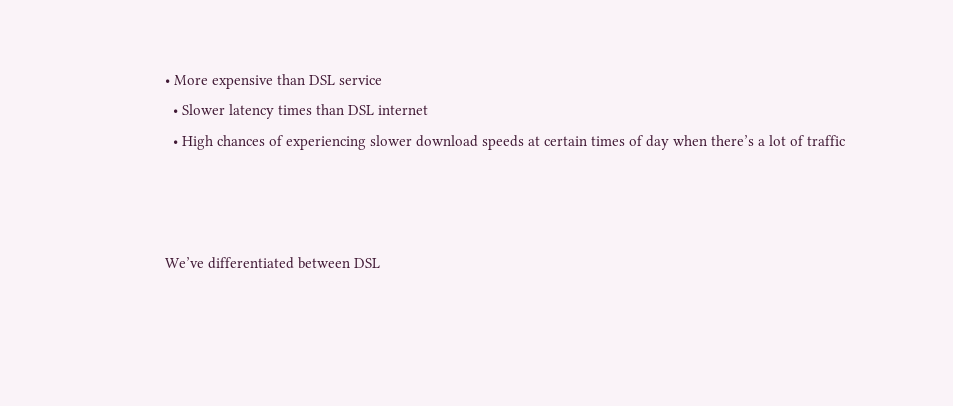• More expensive than DSL service
  • Slower latency times than DSL internet
  • High chances of experiencing slower download speeds at certain times of day when there’s a lot of traffic



We’ve differentiated between DSL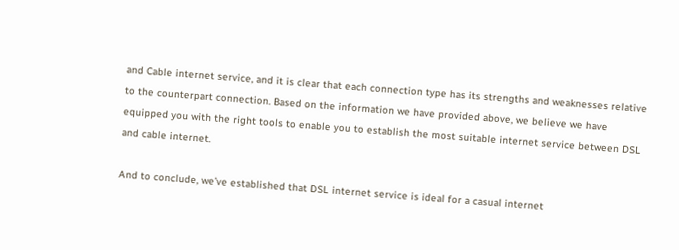and Cable internet service, and it is clear that each connection type has its strengths and weaknesses relative to the counterpart connection. Based on the information we have provided above, we believe we have equipped you with the right tools to enable you to establish the most suitable internet service between DSL and cable internet.

And to conclude, we’ve established that DSL internet service is ideal for a casual internet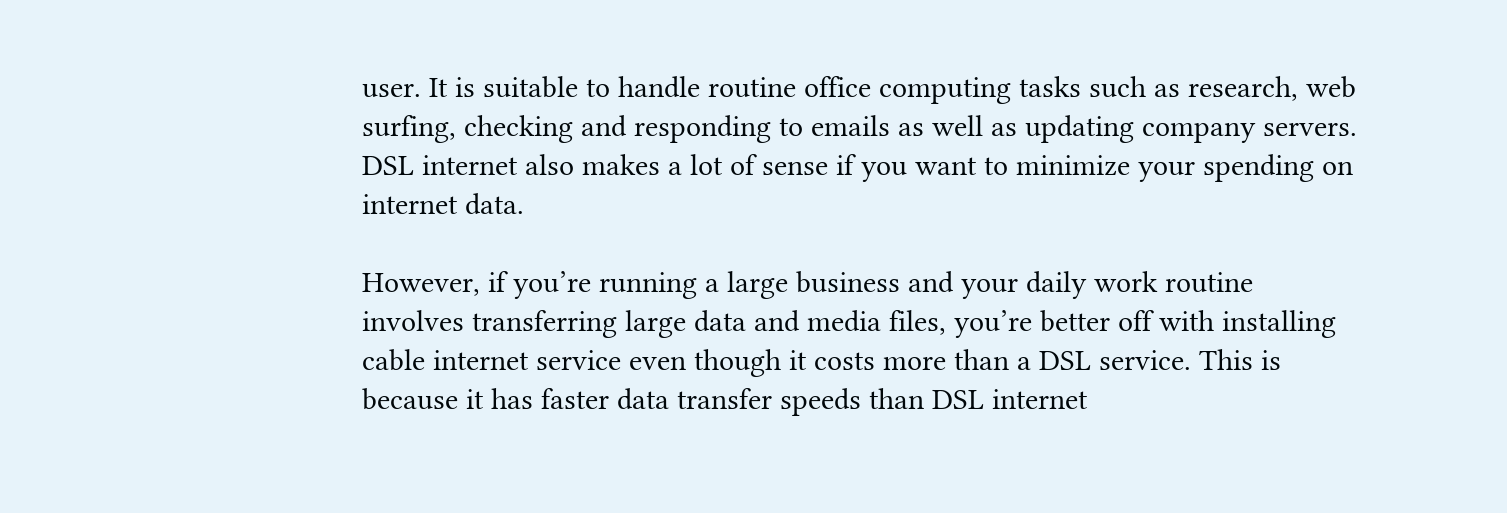user. It is suitable to handle routine office computing tasks such as research, web surfing, checking and responding to emails as well as updating company servers. DSL internet also makes a lot of sense if you want to minimize your spending on internet data.

However, if you’re running a large business and your daily work routine involves transferring large data and media files, you’re better off with installing cable internet service even though it costs more than a DSL service. This is because it has faster data transfer speeds than DSL internet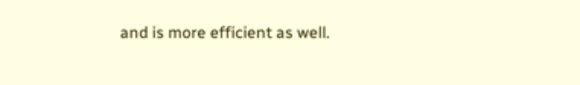and is more efficient as well.